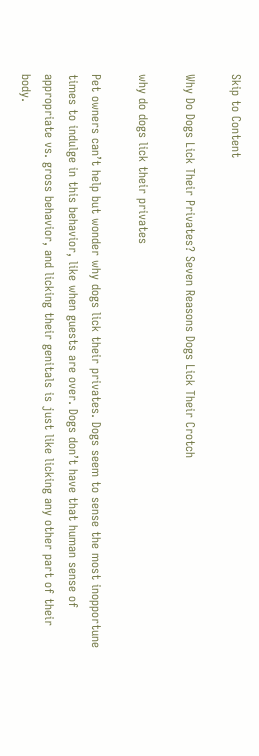Skip to Content

Why Do Dogs Lick Their Privates? Seven Reasons Dogs Lick Their Crotch

why do dogs lick their privates

Pet owners can’t help but wonder why dogs lick their privates. Dogs seem to sense the most inopportune times to indulge in this behavior, like when guests are over. Dogs don’t have that human sense of appropriate vs. gross behavior, and licking their genitals is just like licking any other part of their body.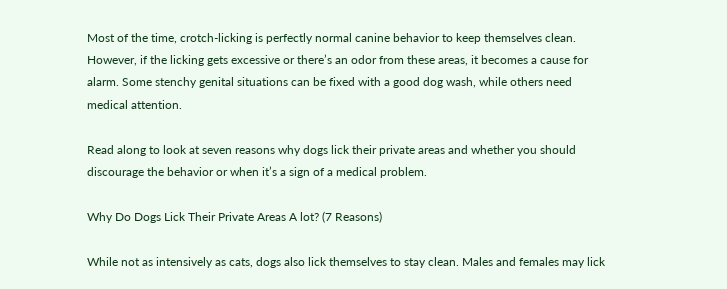Most of the time, crotch-licking is perfectly normal canine behavior to keep themselves clean. However, if the licking gets excessive or there’s an odor from these areas, it becomes a cause for alarm. Some stenchy genital situations can be fixed with a good dog wash, while others need medical attention.

Read along to look at seven reasons why dogs lick their private areas and whether you should discourage the behavior or when it’s a sign of a medical problem.

Why Do Dogs Lick Their Private Areas A lot? (7 Reasons)

While not as intensively as cats, dogs also lick themselves to stay clean. Males and females may lick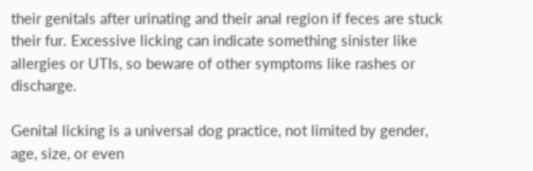their genitals after urinating and their anal region if feces are stuck their fur. Excessive licking can indicate something sinister like allergies or UTIs, so beware of other symptoms like rashes or discharge.

Genital licking is a universal dog practice, not limited by gender, age, size, or even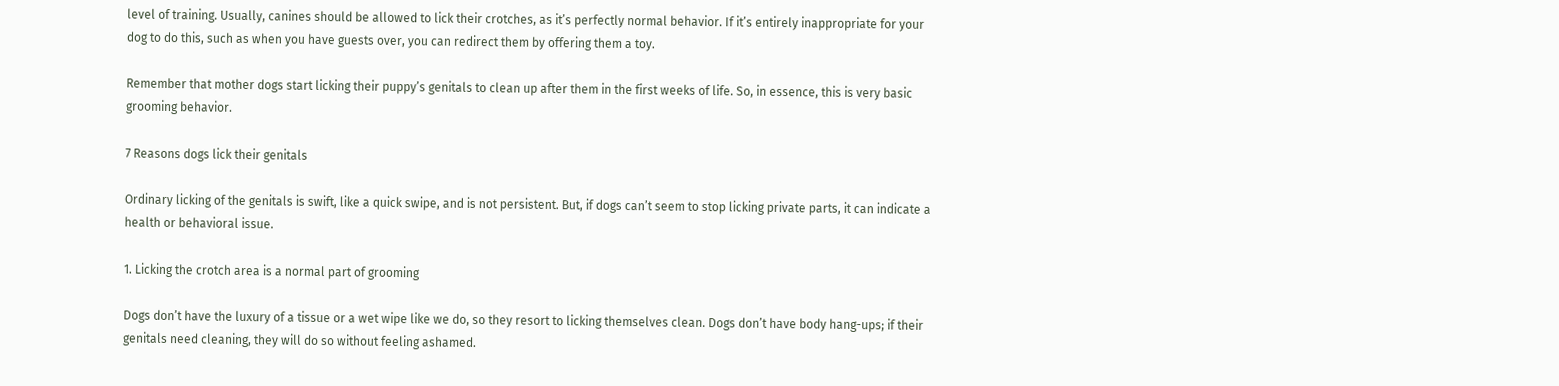level of training. Usually, canines should be allowed to lick their crotches, as it’s perfectly normal behavior. If it’s entirely inappropriate for your dog to do this, such as when you have guests over, you can redirect them by offering them a toy.

Remember that mother dogs start licking their puppy’s genitals to clean up after them in the first weeks of life. So, in essence, this is very basic grooming behavior.

7 Reasons dogs lick their genitals

Ordinary licking of the genitals is swift, like a quick swipe, and is not persistent. But, if dogs can’t seem to stop licking private parts, it can indicate a health or behavioral issue.

1. Licking the crotch area is a normal part of grooming

Dogs don’t have the luxury of a tissue or a wet wipe like we do, so they resort to licking themselves clean. Dogs don’t have body hang-ups; if their genitals need cleaning, they will do so without feeling ashamed.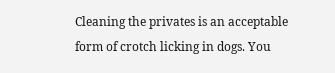Cleaning the privates is an acceptable form of crotch licking in dogs. You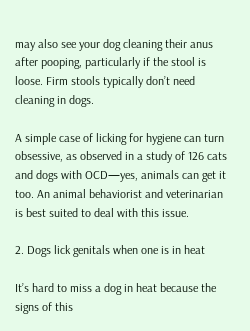may also see your dog cleaning their anus after pooping, particularly if the stool is loose. Firm stools typically don’t need cleaning in dogs.

A simple case of licking for hygiene can turn obsessive, as observed in a study of 126 cats and dogs with OCD—yes, animals can get it too. An animal behaviorist and veterinarian is best suited to deal with this issue.

2. Dogs lick genitals when one is in heat

It’s hard to miss a dog in heat because the signs of this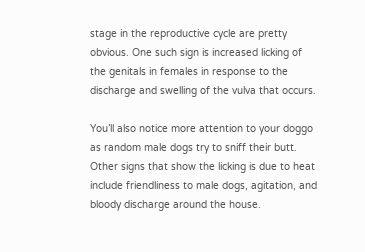stage in the reproductive cycle are pretty obvious. One such sign is increased licking of the genitals in females in response to the discharge and swelling of the vulva that occurs.

You’ll also notice more attention to your doggo as random male dogs try to sniff their butt. Other signs that show the licking is due to heat include friendliness to male dogs, agitation, and bloody discharge around the house.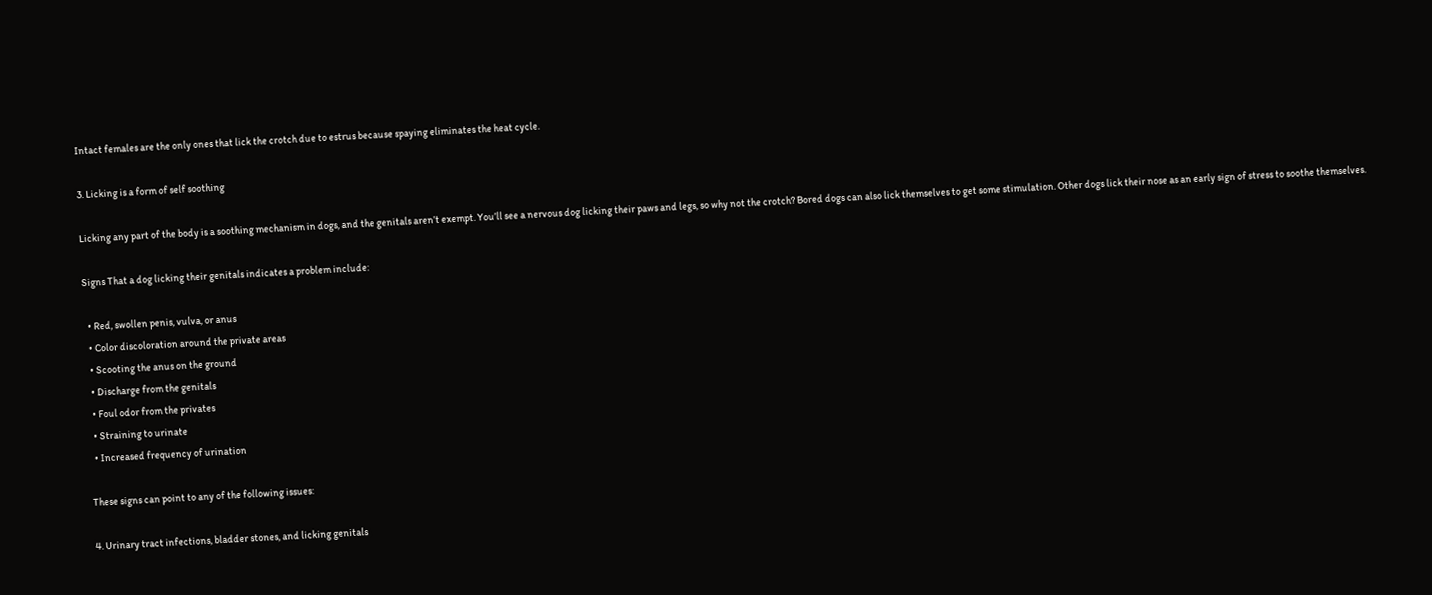Intact females are the only ones that lick the crotch due to estrus because spaying eliminates the heat cycle.

3. Licking is a form of self soothing

Licking any part of the body is a soothing mechanism in dogs, and the genitals aren’t exempt. You’ll see a nervous dog licking their paws and legs, so why not the crotch? Bored dogs can also lick themselves to get some stimulation. Other dogs lick their nose as an early sign of stress to soothe themselves.

Signs That a dog licking their genitals indicates a problem include:

  • Red, swollen penis, vulva, or anus
  • Color discoloration around the private areas
  • Scooting the anus on the ground
  • Discharge from the genitals
  • Foul odor from the privates
  • Straining to urinate
  • Increased frequency of urination

These signs can point to any of the following issues:

4. Urinary tract infections, bladder stones, and licking genitals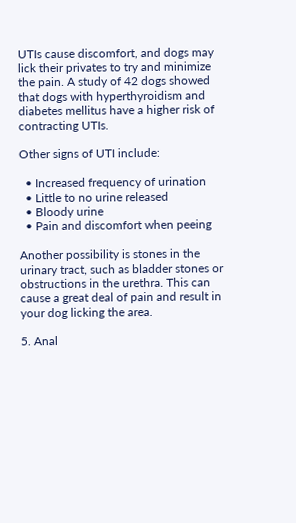UTIs cause discomfort, and dogs may lick their privates to try and minimize the pain. A study of 42 dogs showed that dogs with hyperthyroidism and diabetes mellitus have a higher risk of contracting UTIs.

Other signs of UTI include:

  • Increased frequency of urination
  • Little to no urine released
  • Bloody urine
  • Pain and discomfort when peeing

Another possibility is stones in the urinary tract, such as bladder stones or obstructions in the urethra. This can cause a great deal of pain and result in your dog licking the area.

5. Anal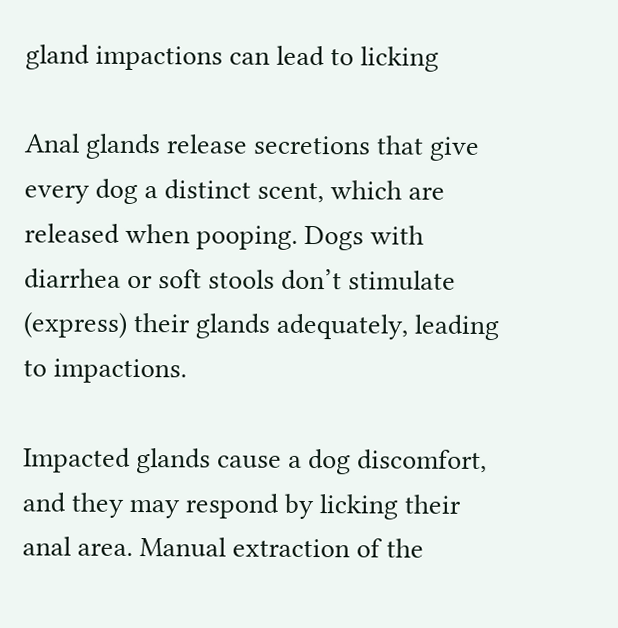gland impactions can lead to licking

Anal glands release secretions that give every dog a distinct scent, which are released when pooping. Dogs with diarrhea or soft stools don’t stimulate (express) their glands adequately, leading to impactions.

Impacted glands cause a dog discomfort, and they may respond by licking their anal area. Manual extraction of the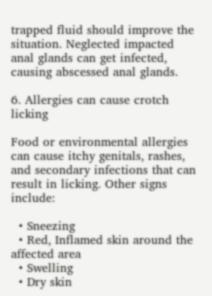trapped fluid should improve the situation. Neglected impacted anal glands can get infected, causing abscessed anal glands.

6. Allergies can cause crotch licking

Food or environmental allergies can cause itchy genitals, rashes, and secondary infections that can result in licking. Other signs include:

  • Sneezing
  • Red, Inflamed skin around the affected area
  • Swelling
  • Dry skin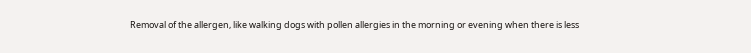Removal of the allergen, like walking dogs with pollen allergies in the morning or evening when there is less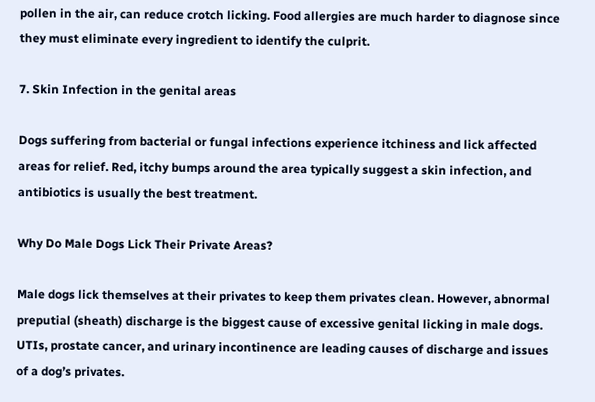pollen in the air, can reduce crotch licking. Food allergies are much harder to diagnose since they must eliminate every ingredient to identify the culprit.

7. Skin Infection in the genital areas

Dogs suffering from bacterial or fungal infections experience itchiness and lick affected areas for relief. Red, itchy bumps around the area typically suggest a skin infection, and antibiotics is usually the best treatment.

Why Do Male Dogs Lick Their Private Areas?

Male dogs lick themselves at their privates to keep them privates clean. However, abnormal preputial (sheath) discharge is the biggest cause of excessive genital licking in male dogs. UTIs, prostate cancer, and urinary incontinence are leading causes of discharge and issues of a dog’s privates.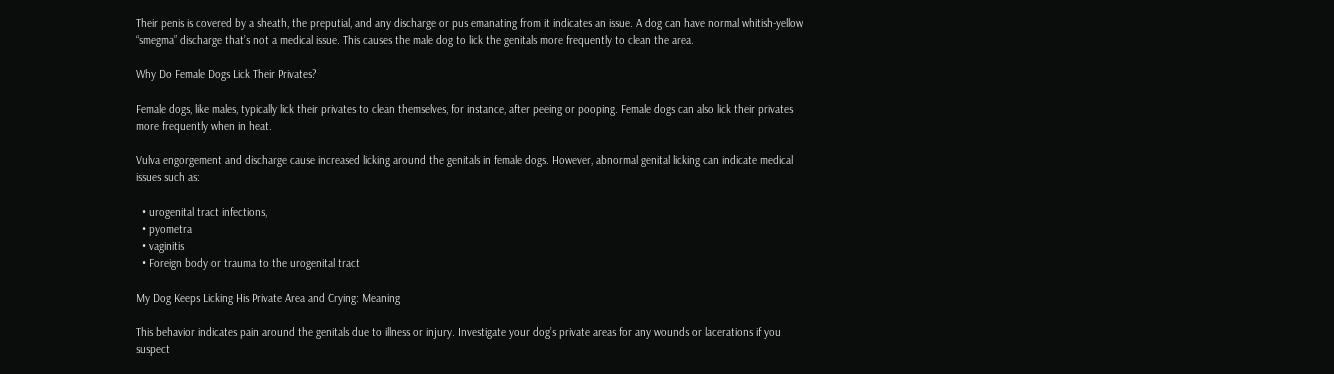Their penis is covered by a sheath, the preputial, and any discharge or pus emanating from it indicates an issue. A dog can have normal whitish-yellow “smegma” discharge that’s not a medical issue. This causes the male dog to lick the genitals more frequently to clean the area.

Why Do Female Dogs Lick Their Privates?

Female dogs, like males, typically lick their privates to clean themselves, for instance, after peeing or pooping. Female dogs can also lick their privates more frequently when in heat.

Vulva engorgement and discharge cause increased licking around the genitals in female dogs. However, abnormal genital licking can indicate medical issues such as:

  • urogenital tract infections,
  • pyometra
  • vaginitis
  • Foreign body or trauma to the urogenital tract

My Dog Keeps Licking His Private Area and Crying: Meaning

This behavior indicates pain around the genitals due to illness or injury. Investigate your dog’s private areas for any wounds or lacerations if you suspect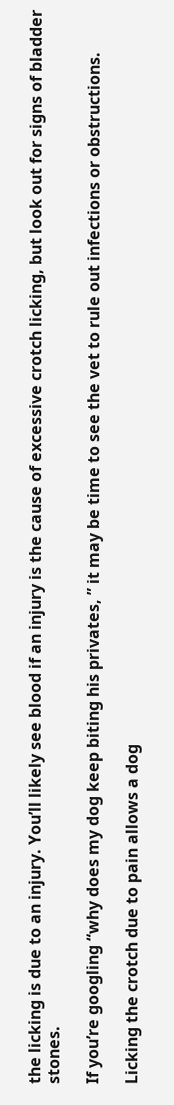the licking is due to an injury. You’ll likely see blood if an injury is the cause of excessive crotch licking, but look out for signs of bladder stones.

If you’re googling “why does my dog keep biting his privates, ” it may be time to see the vet to rule out infections or obstructions.

Licking the crotch due to pain allows a dog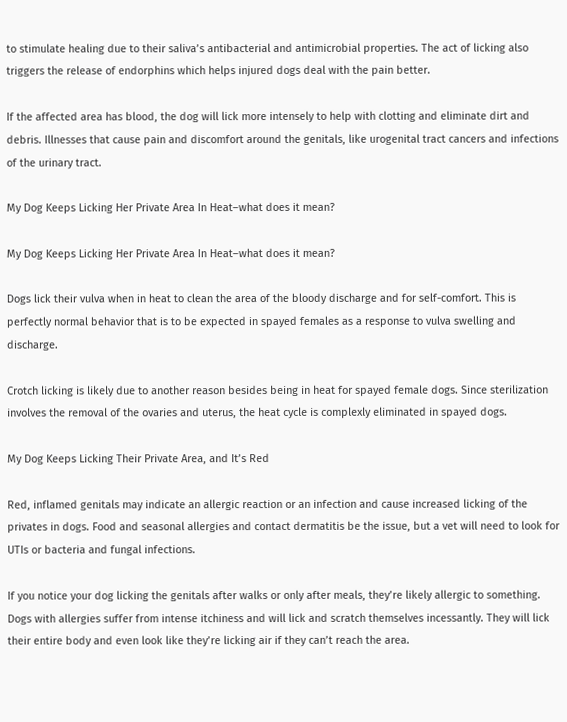to stimulate healing due to their saliva’s antibacterial and antimicrobial properties. The act of licking also triggers the release of endorphins which helps injured dogs deal with the pain better.

If the affected area has blood, the dog will lick more intensely to help with clotting and eliminate dirt and debris. Illnesses that cause pain and discomfort around the genitals, like urogenital tract cancers and infections of the urinary tract.

My Dog Keeps Licking Her Private Area In Heat–what does it mean?

My Dog Keeps Licking Her Private Area In Heat–what does it mean?

Dogs lick their vulva when in heat to clean the area of the bloody discharge and for self-comfort. This is perfectly normal behavior that is to be expected in spayed females as a response to vulva swelling and discharge.

Crotch licking is likely due to another reason besides being in heat for spayed female dogs. Since sterilization involves the removal of the ovaries and uterus, the heat cycle is complexly eliminated in spayed dogs.

My Dog Keeps Licking Their Private Area, and It’s Red

Red, inflamed genitals may indicate an allergic reaction or an infection and cause increased licking of the privates in dogs. Food and seasonal allergies and contact dermatitis be the issue, but a vet will need to look for UTIs or bacteria and fungal infections.

If you notice your dog licking the genitals after walks or only after meals, they’re likely allergic to something. Dogs with allergies suffer from intense itchiness and will lick and scratch themselves incessantly. They will lick their entire body and even look like they’re licking air if they can’t reach the area.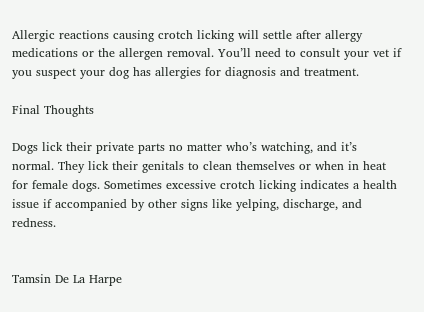Allergic reactions causing crotch licking will settle after allergy medications or the allergen removal. You’ll need to consult your vet if you suspect your dog has allergies for diagnosis and treatment.

Final Thoughts

Dogs lick their private parts no matter who’s watching, and it’s normal. They lick their genitals to clean themselves or when in heat for female dogs. Sometimes excessive crotch licking indicates a health issue if accompanied by other signs like yelping, discharge, and redness.


Tamsin De La Harpe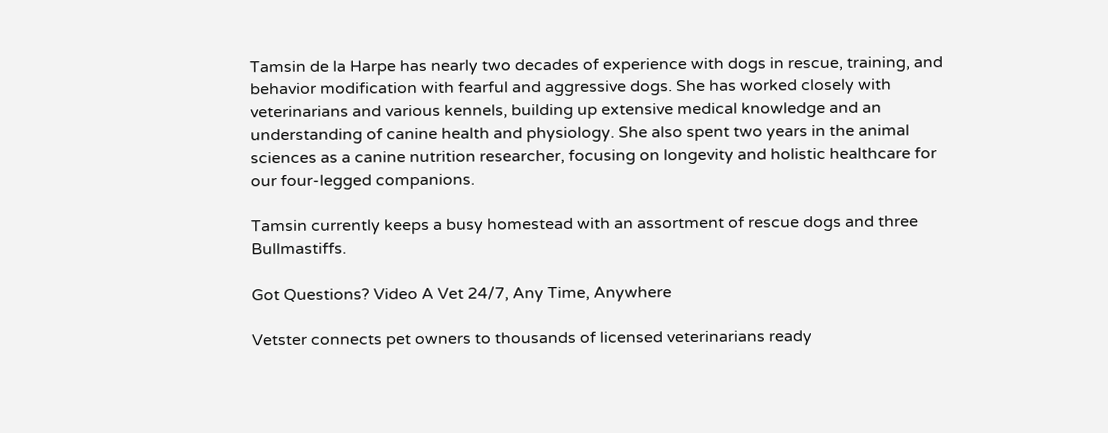Tamsin de la Harpe has nearly two decades of experience with dogs in rescue, training, and behavior modification with fearful and aggressive dogs. She has worked closely with veterinarians and various kennels, building up extensive medical knowledge and an understanding of canine health and physiology. She also spent two years in the animal sciences as a canine nutrition researcher, focusing on longevity and holistic healthcare for our four-legged companions.

Tamsin currently keeps a busy homestead with an assortment of rescue dogs and three Bullmastiffs.

Got Questions? Video A Vet 24/7, Any Time, Anywhere

Vetster connects pet owners to thousands of licensed veterinarians ready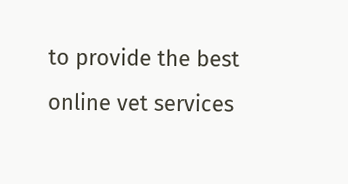to provide the best online vet services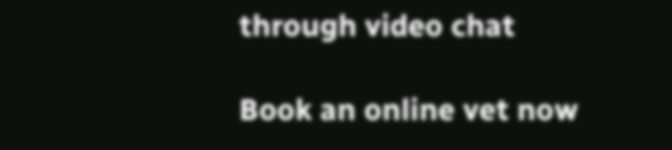through video chat

Book an online vet now